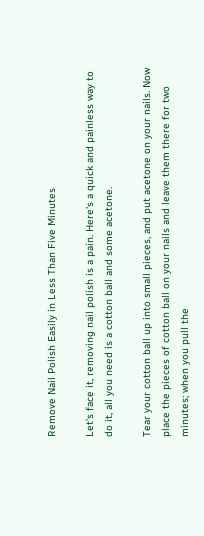Remove Nail Polish Easily in Less Than Five Minutes

Let's face it, removing nail polish is a pain. Here's a quick and painless way to do it, all you need is a cotton ball and some acetone.

Tear your cotton ball up into small pieces, and put acetone on your nails. Now place the pieces of cotton ball on your nails and leave them there for two minutes; when you pull the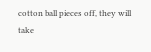cotton ball pieces off, they will take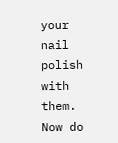your nail polish with them. Now do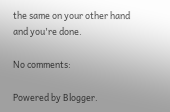the same on your other hand and you're done.

No comments:

Powered by Blogger.